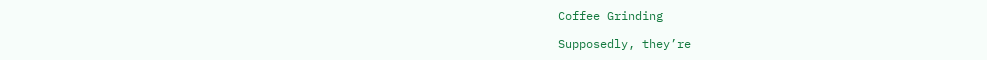Coffee Grinding

Supposedly, they’re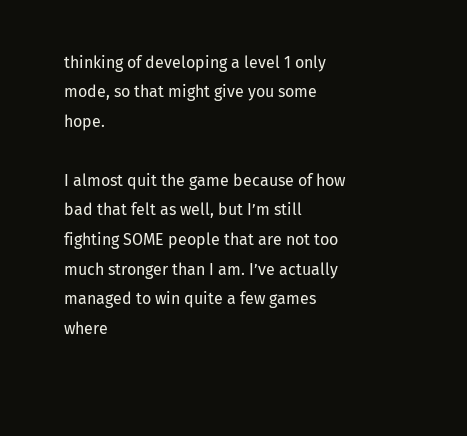thinking of developing a level 1 only mode, so that might give you some hope.

I almost quit the game because of how bad that felt as well, but I’m still fighting SOME people that are not too much stronger than I am. I’ve actually managed to win quite a few games where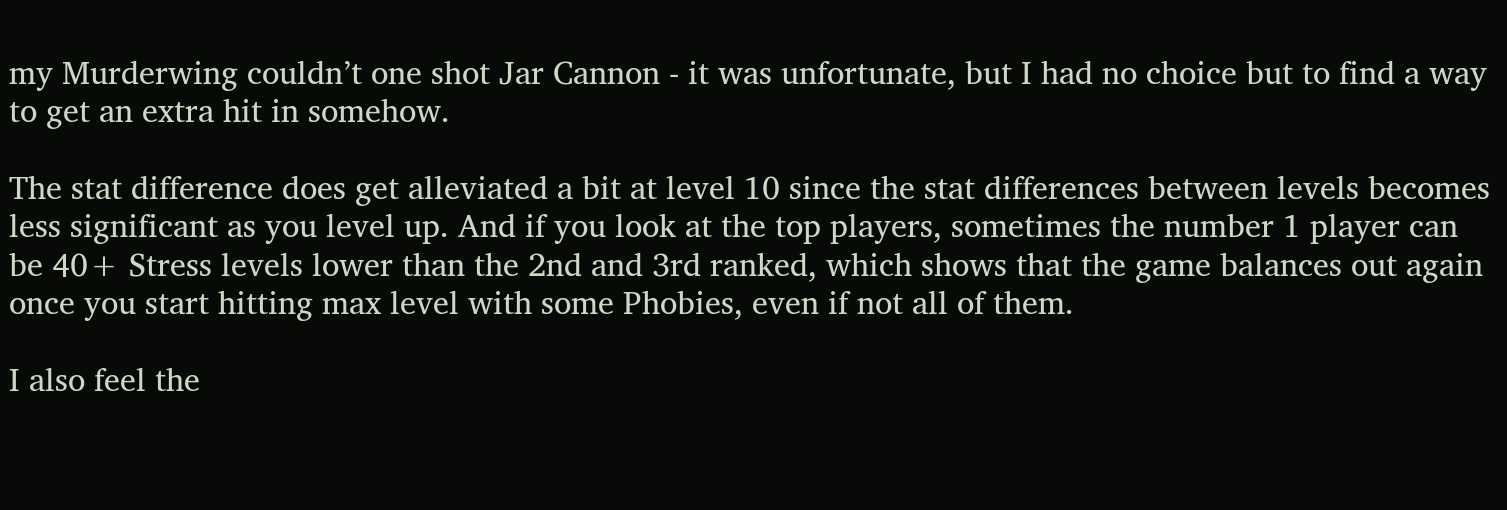my Murderwing couldn’t one shot Jar Cannon - it was unfortunate, but I had no choice but to find a way to get an extra hit in somehow.

The stat difference does get alleviated a bit at level 10 since the stat differences between levels becomes less significant as you level up. And if you look at the top players, sometimes the number 1 player can be 40+ Stress levels lower than the 2nd and 3rd ranked, which shows that the game balances out again once you start hitting max level with some Phobies, even if not all of them.

I also feel the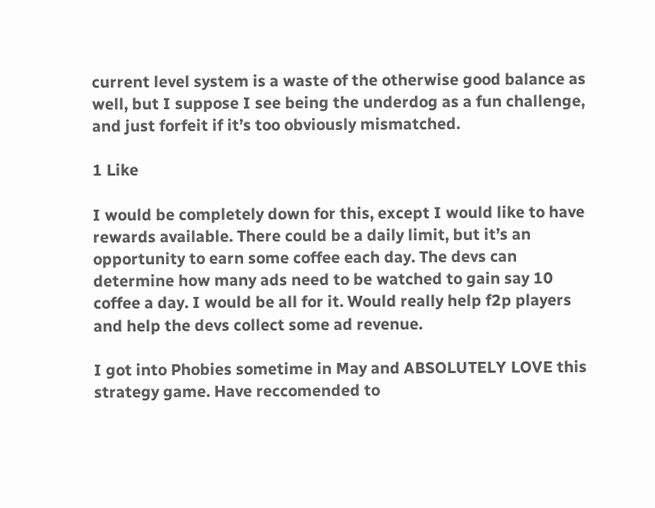current level system is a waste of the otherwise good balance as well, but I suppose I see being the underdog as a fun challenge, and just forfeit if it’s too obviously mismatched.

1 Like

I would be completely down for this, except I would like to have rewards available. There could be a daily limit, but it’s an opportunity to earn some coffee each day. The devs can determine how many ads need to be watched to gain say 10 coffee a day. I would be all for it. Would really help f2p players and help the devs collect some ad revenue.

I got into Phobies sometime in May and ABSOLUTELY LOVE this strategy game. Have reccomended to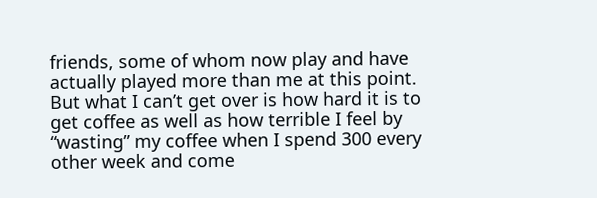friends, some of whom now play and have actually played more than me at this point. But what I can’t get over is how hard it is to get coffee as well as how terrible I feel by “wasting” my coffee when I spend 300 every other week and come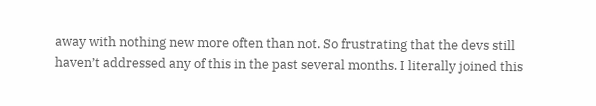away with nothing new more often than not. So frustrating that the devs still haven’t addressed any of this in the past several months. I literally joined this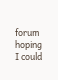forum hoping I could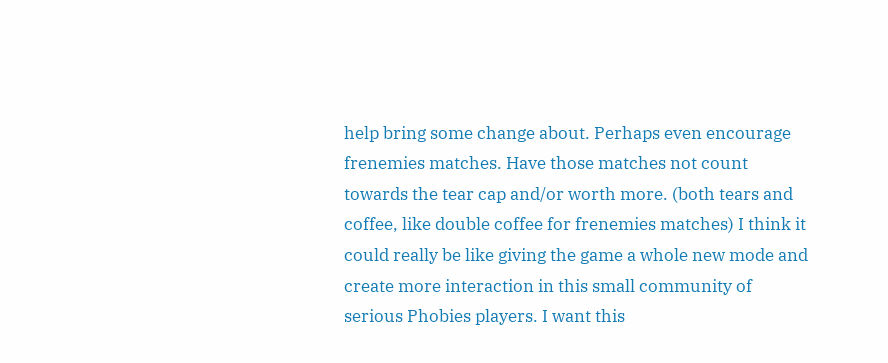help bring some change about. Perhaps even encourage frenemies matches. Have those matches not count towards the tear cap and/or worth more. (both tears and coffee, like double coffee for frenemies matches) I think it could really be like giving the game a whole new mode and create more interaction in this small community of serious Phobies players. I want this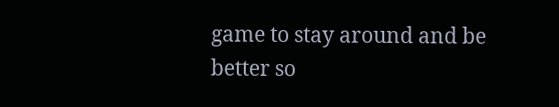game to stay around and be better so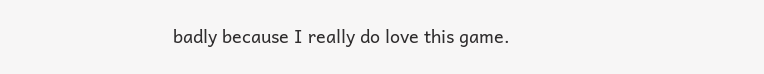badly because I really do love this game.